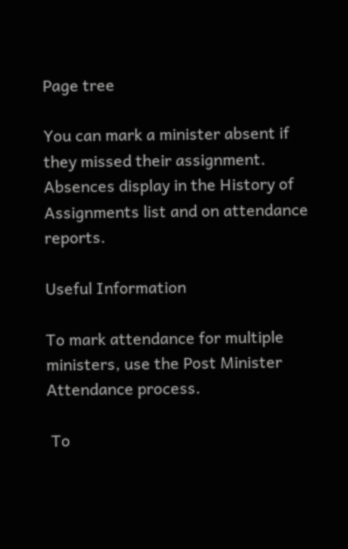Page tree

You can mark a minister absent if they missed their assignment. Absences display in the History of Assignments list and on attendance reports.

Useful Information

To mark attendance for multiple ministers, use the Post Minister Attendance process.

 To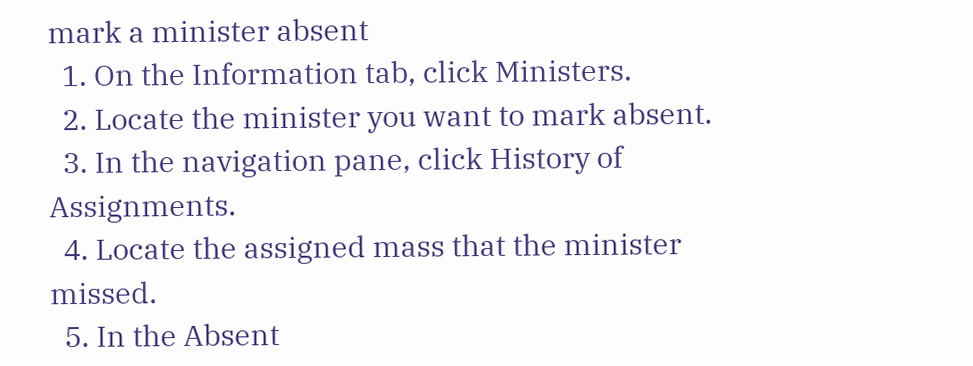mark a minister absent
  1. On the Information tab, click Ministers.
  2. Locate the minister you want to mark absent.
  3. In the navigation pane, click History of Assignments.
  4. Locate the assigned mass that the minister missed.
  5. In the Absent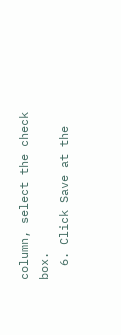column, select the check box.
  6. Click Save at the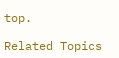top.

Related Topics